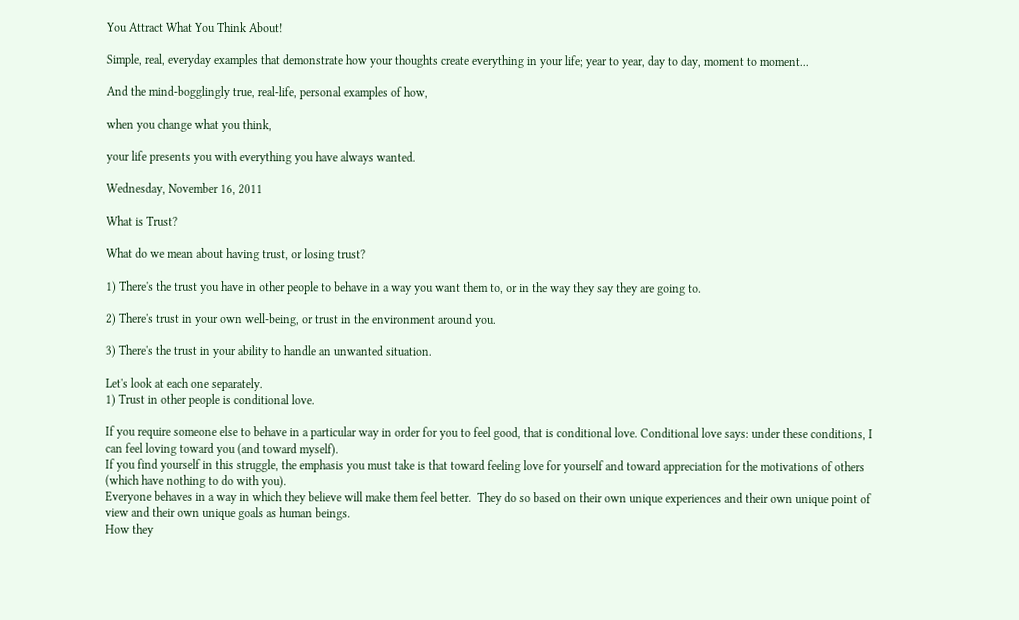You Attract What You Think About!

Simple, real, everyday examples that demonstrate how your thoughts create everything in your life; year to year, day to day, moment to moment...

And the mind-bogglingly true, real-life, personal examples of how,

when you change what you think,

your life presents you with everything you have always wanted.

Wednesday, November 16, 2011

What is Trust?

What do we mean about having trust, or losing trust?

1) There's the trust you have in other people to behave in a way you want them to, or in the way they say they are going to.

2) There's trust in your own well-being, or trust in the environment around you.

3) There's the trust in your ability to handle an unwanted situation.

Let's look at each one separately.
1) Trust in other people is conditional love.

If you require someone else to behave in a particular way in order for you to feel good, that is conditional love. Conditional love says: under these conditions, I can feel loving toward you (and toward myself).
If you find yourself in this struggle, the emphasis you must take is that toward feeling love for yourself and toward appreciation for the motivations of others (which have nothing to do with you).
Everyone behaves in a way in which they believe will make them feel better.  They do so based on their own unique experiences and their own unique point of view and their own unique goals as human beings.
How they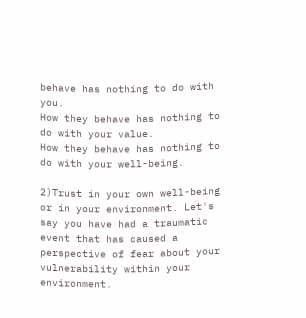behave has nothing to do with you.
How they behave has nothing to do with your value.
How they behave has nothing to do with your well-being.

2)Trust in your own well-being or in your environment. Let's say you have had a traumatic event that has caused a perspective of fear about your vulnerability within your environment.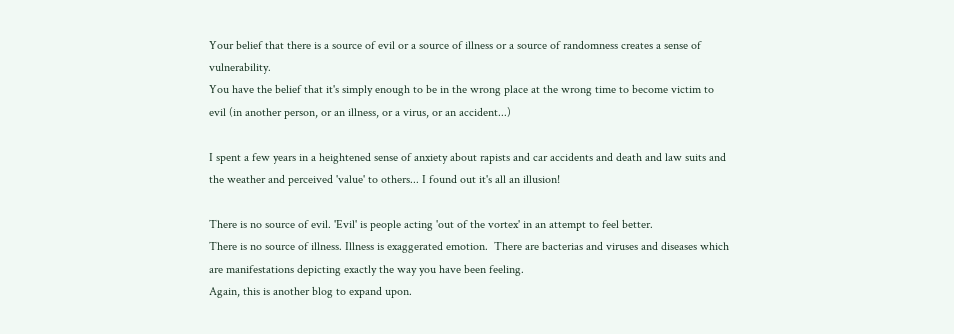Your belief that there is a source of evil or a source of illness or a source of randomness creates a sense of vulnerability.
You have the belief that it's simply enough to be in the wrong place at the wrong time to become victim to evil (in another person, or an illness, or a virus, or an accident...)

I spent a few years in a heightened sense of anxiety about rapists and car accidents and death and law suits and the weather and perceived 'value' to others... I found out it's all an illusion!

There is no source of evil. 'Evil' is people acting 'out of the vortex' in an attempt to feel better.
There is no source of illness. Illness is exaggerated emotion.  There are bacterias and viruses and diseases which are manifestations depicting exactly the way you have been feeling.
Again, this is another blog to expand upon.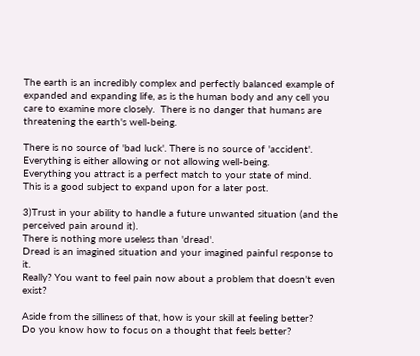The earth is an incredibly complex and perfectly balanced example of expanded and expanding life, as is the human body and any cell you care to examine more closely.  There is no danger that humans are threatening the earth's well-being.

There is no source of 'bad luck'. There is no source of 'accident'. Everything is either allowing or not allowing well-being.
Everything you attract is a perfect match to your state of mind.
This is a good subject to expand upon for a later post.

3)Trust in your ability to handle a future unwanted situation (and the perceived pain around it).
There is nothing more useless than 'dread'.
Dread is an imagined situation and your imagined painful response to it.
Really? You want to feel pain now about a problem that doesn't even exist?

Aside from the silliness of that, how is your skill at feeling better?
Do you know how to focus on a thought that feels better?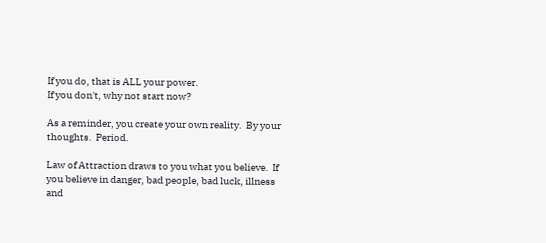If you do, that is ALL your power.
If you don't, why not start now?

As a reminder, you create your own reality.  By your thoughts.  Period.

Law of Attraction draws to you what you believe.  If you believe in danger, bad people, bad luck, illness and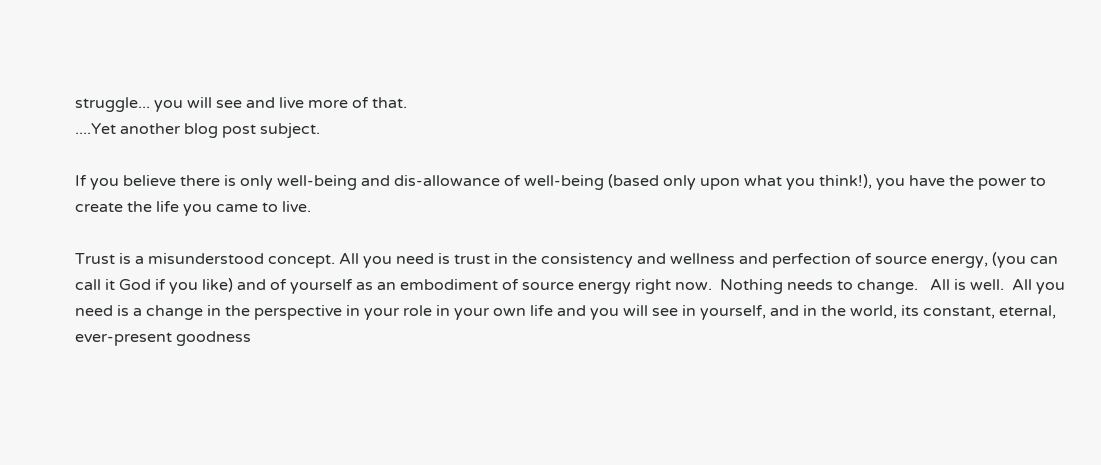struggle... you will see and live more of that.
....Yet another blog post subject.

If you believe there is only well-being and dis-allowance of well-being (based only upon what you think!), you have the power to create the life you came to live.

Trust is a misunderstood concept. All you need is trust in the consistency and wellness and perfection of source energy, (you can call it God if you like) and of yourself as an embodiment of source energy right now.  Nothing needs to change.   All is well.  All you need is a change in the perspective in your role in your own life and you will see in yourself, and in the world, its constant, eternal, ever-present goodness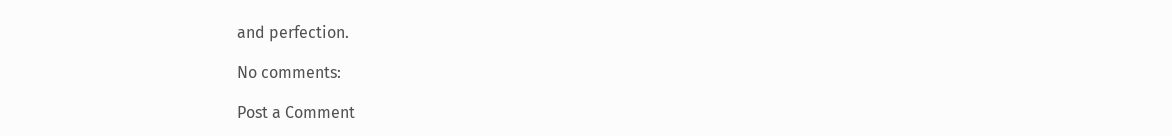and perfection.

No comments:

Post a Comment